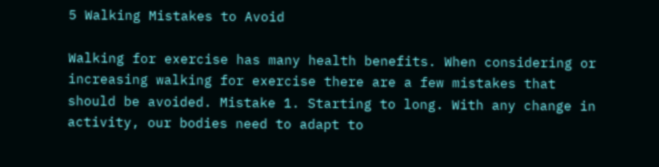5 Walking Mistakes to Avoid

Walking for exercise has many health benefits. When considering or increasing walking for exercise there are a few mistakes that should be avoided. Mistake 1. Starting to long. With any change in activity, our bodies need to adapt to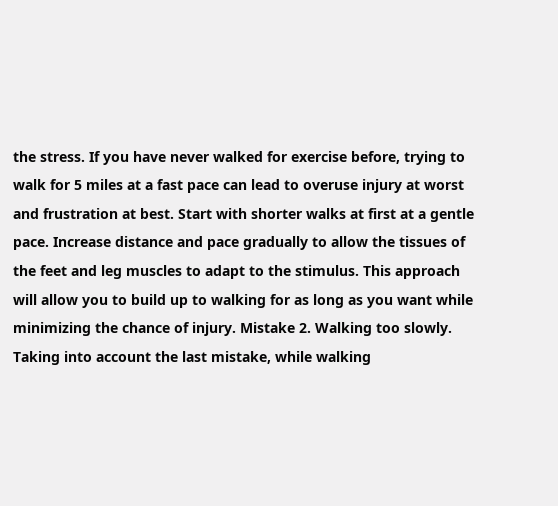the stress. If you have never walked for exercise before, trying to walk for 5 miles at a fast pace can lead to overuse injury at worst and frustration at best. Start with shorter walks at first at a gentle pace. Increase distance and pace gradually to allow the tissues of the feet and leg muscles to adapt to the stimulus. This approach will allow you to build up to walking for as long as you want while minimizing the chance of injury. Mistake 2. Walking too slowly. Taking into account the last mistake, while walking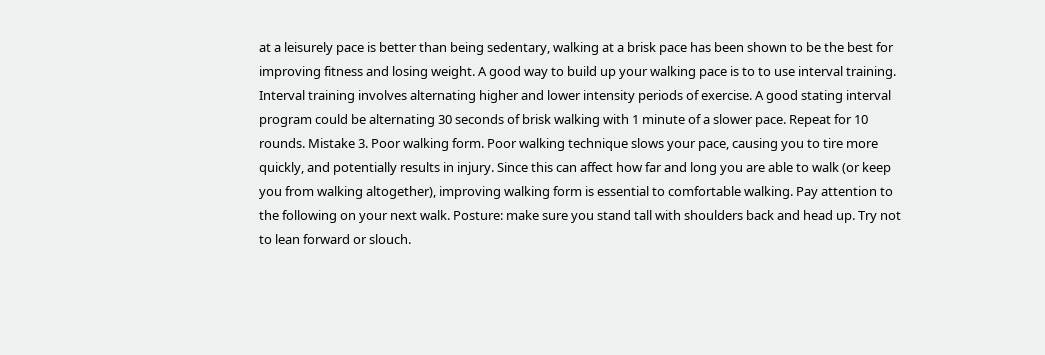at a leisurely pace is better than being sedentary, walking at a brisk pace has been shown to be the best for improving fitness and losing weight. A good way to build up your walking pace is to to use interval training. Interval training involves alternating higher and lower intensity periods of exercise. A good stating interval program could be alternating 30 seconds of brisk walking with 1 minute of a slower pace. Repeat for 10 rounds. Mistake 3. Poor walking form. Poor walking technique slows your pace, causing you to tire more quickly, and potentially results in injury. Since this can affect how far and long you are able to walk (or keep you from walking altogether), improving walking form is essential to comfortable walking. Pay attention to the following on your next walk. Posture: make sure you stand tall with shoulders back and head up. Try not to lean forward or slouch.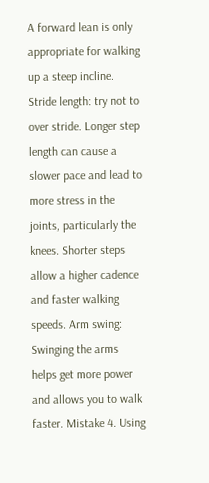A forward lean is only appropriate for walking up a steep incline. Stride length: try not to over stride. Longer step length can cause a slower pace and lead to more stress in the joints, particularly the knees. Shorter steps allow a higher cadence and faster walking speeds. Arm swing: Swinging the arms helps get more power and allows you to walk faster. Mistake 4. Using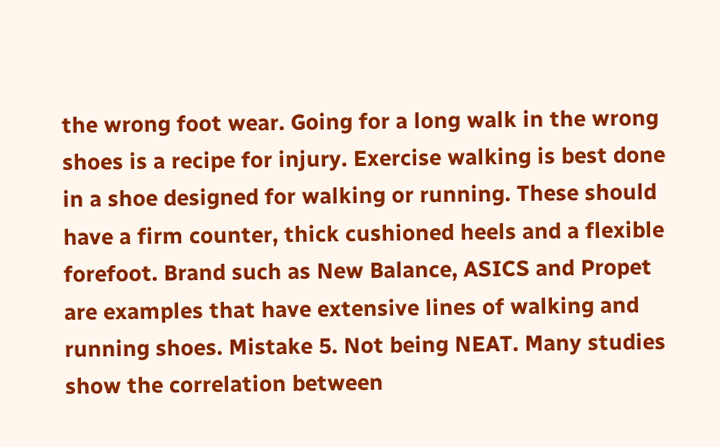the wrong foot wear. Going for a long walk in the wrong shoes is a recipe for injury. Exercise walking is best done in a shoe designed for walking or running. These should have a firm counter, thick cushioned heels and a flexible forefoot. Brand such as New Balance, ASICS and Propet are examples that have extensive lines of walking and running shoes. Mistake 5. Not being NEAT. Many studies show the correlation between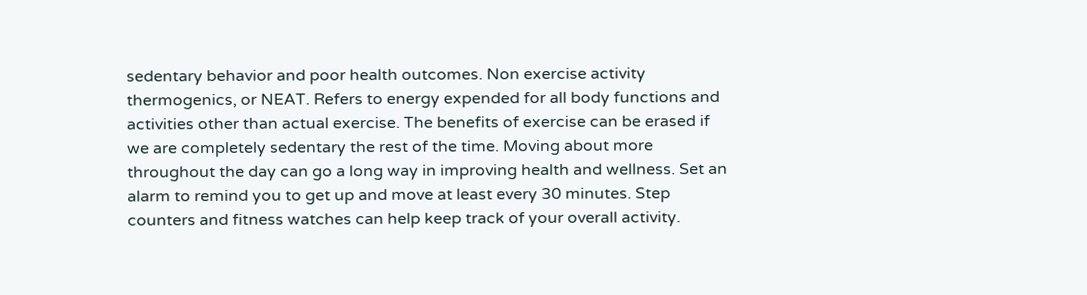sedentary behavior and poor health outcomes. Non exercise activity thermogenics, or NEAT. Refers to energy expended for all body functions and activities other than actual exercise. The benefits of exercise can be erased if we are completely sedentary the rest of the time. Moving about more throughout the day can go a long way in improving health and wellness. Set an alarm to remind you to get up and move at least every 30 minutes. Step counters and fitness watches can help keep track of your overall activity.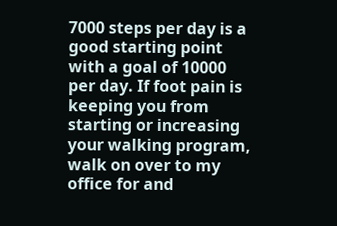7000 steps per day is a good starting point with a goal of 10000 per day. If foot pain is keeping you from starting or increasing your walking program, walk on over to my office for and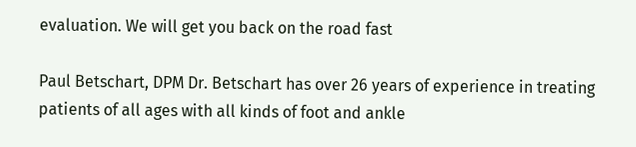evaluation. We will get you back on the road fast

Paul Betschart, DPM Dr. Betschart has over 26 years of experience in treating patients of all ages with all kinds of foot and ankle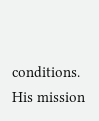conditions. His mission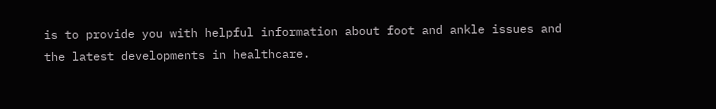is to provide you with helpful information about foot and ankle issues and the latest developments in healthcare.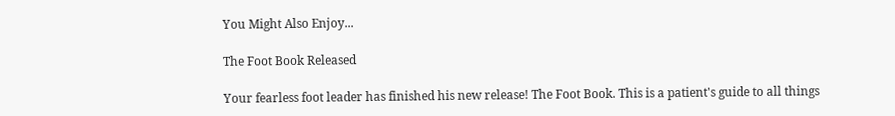You Might Also Enjoy...

The Foot Book Released

Your fearless foot leader has finished his new release! The Foot Book. This is a patient's guide to all things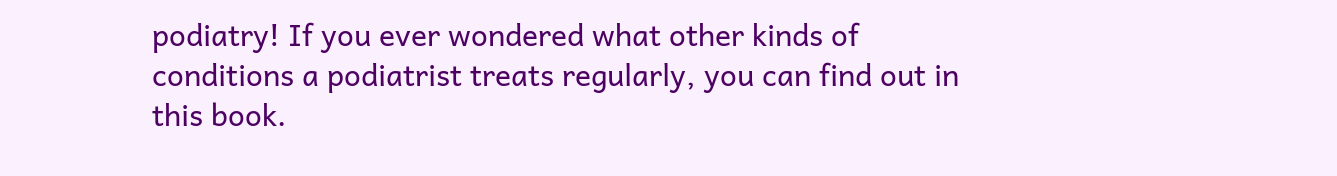podiatry! If you ever wondered what other kinds of conditions a podiatrist treats regularly, you can find out in this book.